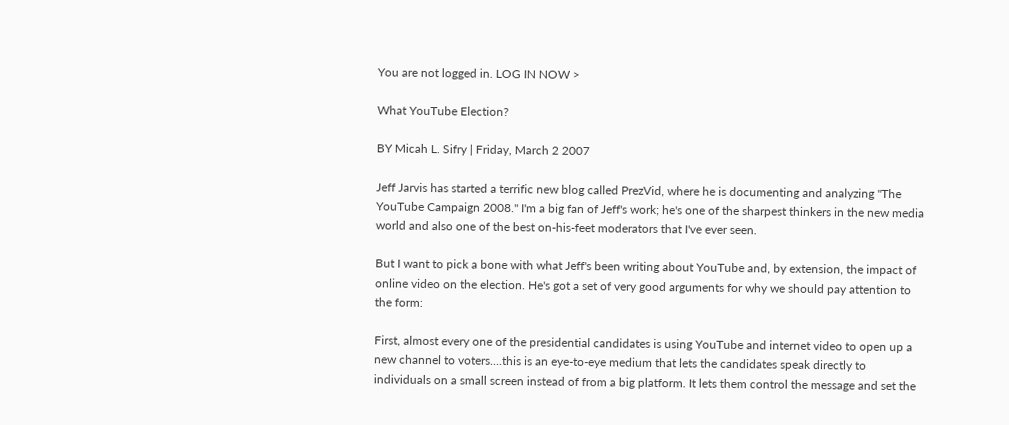You are not logged in. LOG IN NOW >

What YouTube Election?

BY Micah L. Sifry | Friday, March 2 2007

Jeff Jarvis has started a terrific new blog called PrezVid, where he is documenting and analyzing "The YouTube Campaign 2008." I'm a big fan of Jeff's work; he's one of the sharpest thinkers in the new media world and also one of the best on-his-feet moderators that I've ever seen.

But I want to pick a bone with what Jeff's been writing about YouTube and, by extension, the impact of online video on the election. He's got a set of very good arguments for why we should pay attention to the form:

First, almost every one of the presidential candidates is using YouTube and internet video to open up a new channel to voters....this is an eye-to-eye medium that lets the candidates speak directly to individuals on a small screen instead of from a big platform. It lets them control the message and set the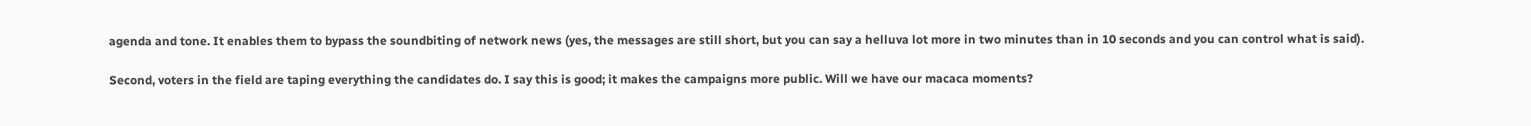agenda and tone. It enables them to bypass the soundbiting of network news (yes, the messages are still short, but you can say a helluva lot more in two minutes than in 10 seconds and you can control what is said).

Second, voters in the field are taping everything the candidates do. I say this is good; it makes the campaigns more public. Will we have our macaca moments?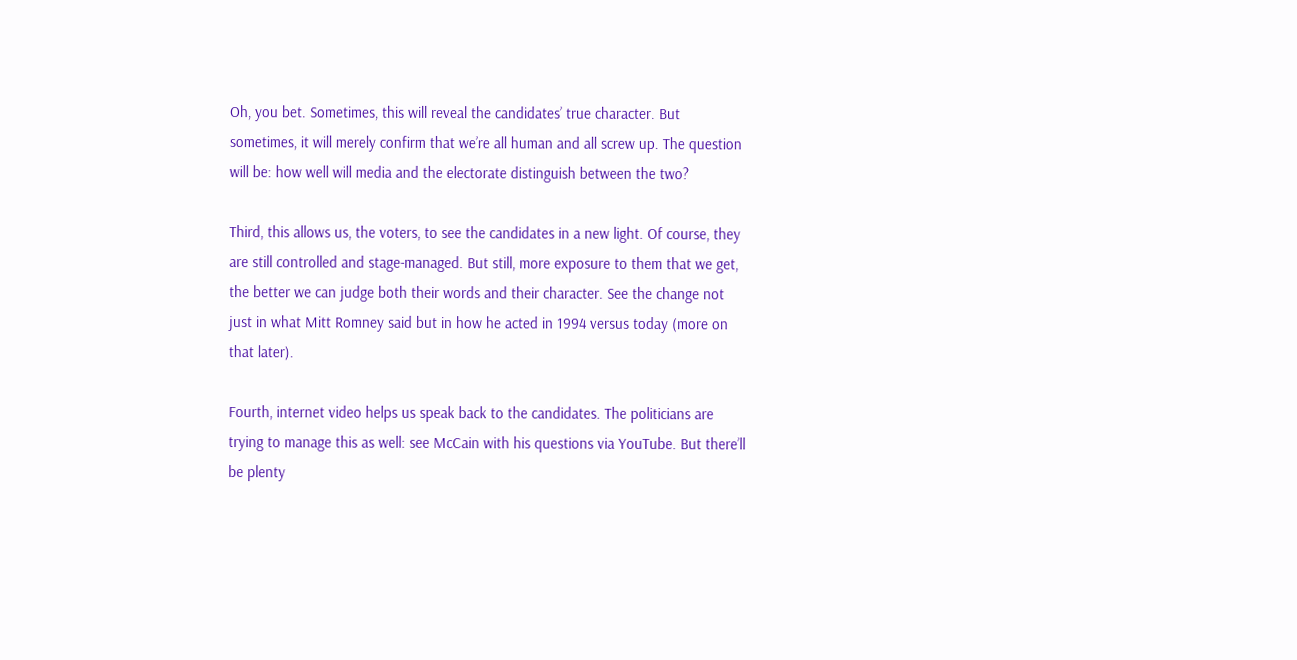Oh, you bet. Sometimes, this will reveal the candidates’ true character. But sometimes, it will merely confirm that we’re all human and all screw up. The question will be: how well will media and the electorate distinguish between the two?

Third, this allows us, the voters, to see the candidates in a new light. Of course, they are still controlled and stage-managed. But still, more exposure to them that we get, the better we can judge both their words and their character. See the change not just in what Mitt Romney said but in how he acted in 1994 versus today (more on that later).

Fourth, internet video helps us speak back to the candidates. The politicians are trying to manage this as well: see McCain with his questions via YouTube. But there’ll be plenty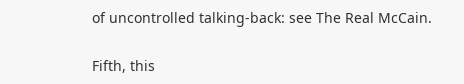of uncontrolled talking-back: see The Real McCain.

Fifth, this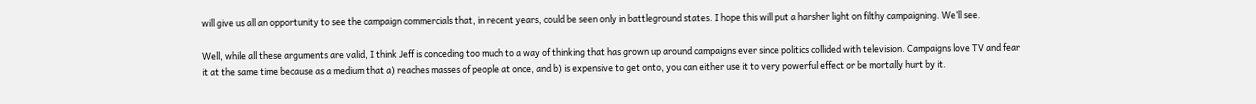will give us all an opportunity to see the campaign commercials that, in recent years, could be seen only in battleground states. I hope this will put a harsher light on filthy campaigning. We’ll see.

Well, while all these arguments are valid, I think Jeff is conceding too much to a way of thinking that has grown up around campaigns ever since politics collided with television. Campaigns love TV and fear it at the same time because as a medium that a) reaches masses of people at once, and b) is expensive to get onto, you can either use it to very powerful effect or be mortally hurt by it.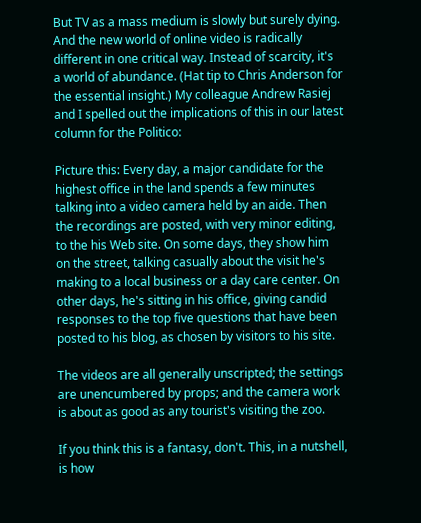But TV as a mass medium is slowly but surely dying. And the new world of online video is radically different in one critical way. Instead of scarcity, it's a world of abundance. (Hat tip to Chris Anderson for the essential insight.) My colleague Andrew Rasiej and I spelled out the implications of this in our latest column for the Politico:

Picture this: Every day, a major candidate for the highest office in the land spends a few minutes talking into a video camera held by an aide. Then the recordings are posted, with very minor editing, to the his Web site. On some days, they show him on the street, talking casually about the visit he's making to a local business or a day care center. On other days, he's sitting in his office, giving candid responses to the top five questions that have been posted to his blog, as chosen by visitors to his site.

The videos are all generally unscripted; the settings are unencumbered by props; and the camera work is about as good as any tourist's visiting the zoo.

If you think this is a fantasy, don't. This, in a nutshell, is how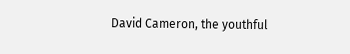David Cameron, the youthful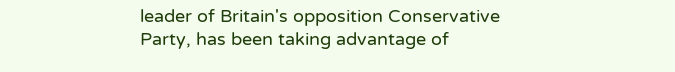leader of Britain's opposition Conservative Party, has been taking advantage of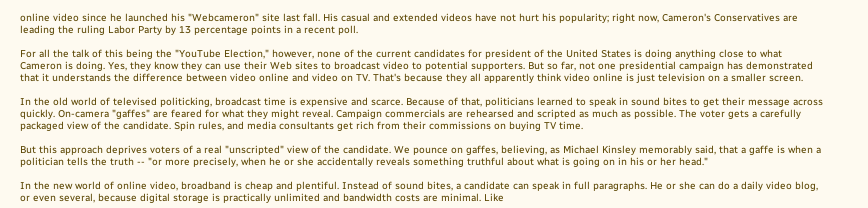online video since he launched his "Webcameron" site last fall. His casual and extended videos have not hurt his popularity; right now, Cameron's Conservatives are leading the ruling Labor Party by 13 percentage points in a recent poll.

For all the talk of this being the "YouTube Election," however, none of the current candidates for president of the United States is doing anything close to what Cameron is doing. Yes, they know they can use their Web sites to broadcast video to potential supporters. But so far, not one presidential campaign has demonstrated that it understands the difference between video online and video on TV. That's because they all apparently think video online is just television on a smaller screen.

In the old world of televised politicking, broadcast time is expensive and scarce. Because of that, politicians learned to speak in sound bites to get their message across quickly. On-camera "gaffes" are feared for what they might reveal. Campaign commercials are rehearsed and scripted as much as possible. The voter gets a carefully packaged view of the candidate. Spin rules, and media consultants get rich from their commissions on buying TV time.

But this approach deprives voters of a real "unscripted" view of the candidate. We pounce on gaffes, believing, as Michael Kinsley memorably said, that a gaffe is when a politician tells the truth -- "or more precisely, when he or she accidentally reveals something truthful about what is going on in his or her head."

In the new world of online video, broadband is cheap and plentiful. Instead of sound bites, a candidate can speak in full paragraphs. He or she can do a daily video blog, or even several, because digital storage is practically unlimited and bandwidth costs are minimal. Like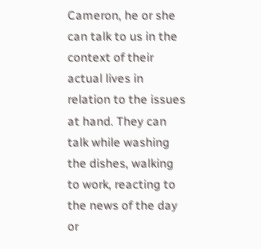Cameron, he or she can talk to us in the context of their actual lives in relation to the issues at hand. They can talk while washing the dishes, walking to work, reacting to the news of the day or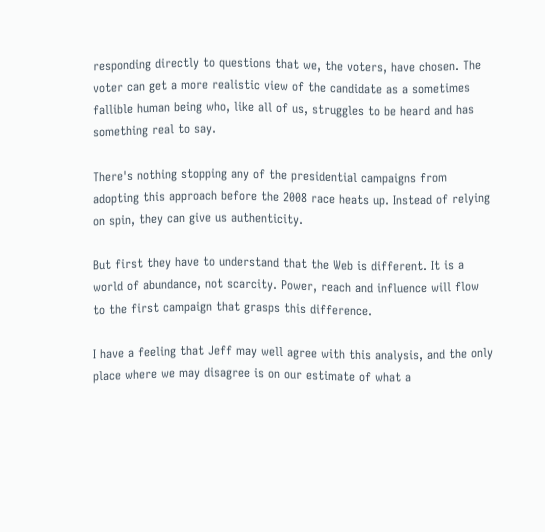responding directly to questions that we, the voters, have chosen. The voter can get a more realistic view of the candidate as a sometimes fallible human being who, like all of us, struggles to be heard and has something real to say.

There's nothing stopping any of the presidential campaigns from adopting this approach before the 2008 race heats up. Instead of relying on spin, they can give us authenticity.

But first they have to understand that the Web is different. It is a world of abundance, not scarcity. Power, reach and influence will flow to the first campaign that grasps this difference.

I have a feeling that Jeff may well agree with this analysis, and the only place where we may disagree is on our estimate of what a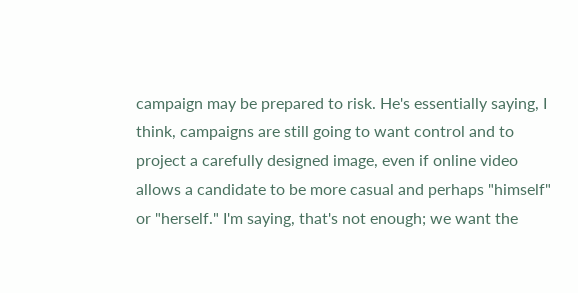campaign may be prepared to risk. He's essentially saying, I think, campaigns are still going to want control and to project a carefully designed image, even if online video allows a candidate to be more casual and perhaps "himself" or "herself." I'm saying, that's not enough; we want the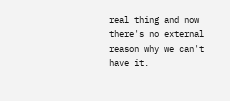real thing and now there's no external reason why we can't have it.